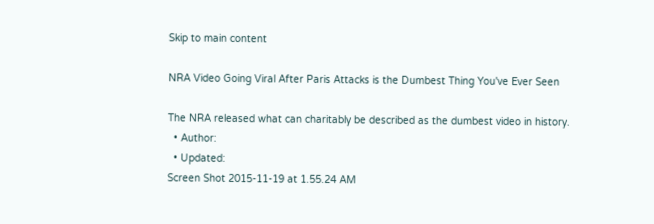Skip to main content

NRA Video Going Viral After Paris Attacks is the Dumbest Thing You've Ever Seen

The NRA released what can charitably be described as the dumbest video in history.
  • Author:
  • Updated:
Screen Shot 2015-11-19 at 1.55.24 AM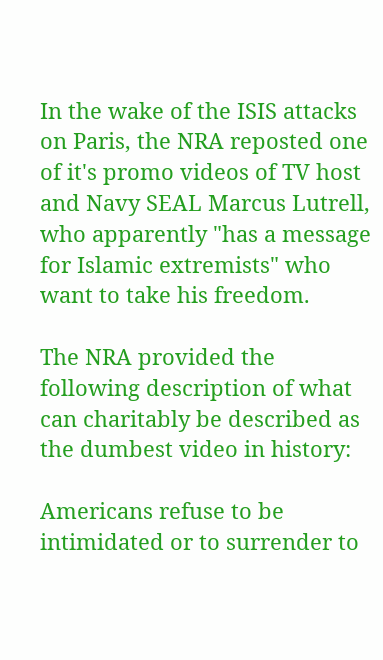In the wake of the ISIS attacks on Paris, the NRA reposted one of it's promo videos of TV host and Navy SEAL Marcus Lutrell, who apparently "has a message for Islamic extremists" who want to take his freedom.

The NRA provided the following description of what can charitably be described as the dumbest video in history:

Americans refuse to be intimidated or to surrender to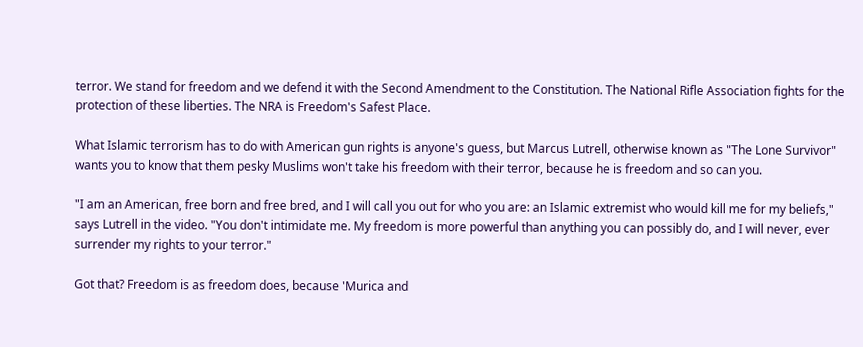terror. We stand for freedom and we defend it with the Second Amendment to the Constitution. The National Rifle Association fights for the protection of these liberties. The NRA is Freedom's Safest Place.

What Islamic terrorism has to do with American gun rights is anyone's guess, but Marcus Lutrell, otherwise known as "The Lone Survivor" wants you to know that them pesky Muslims won't take his freedom with their terror, because he is freedom and so can you.

"I am an American, free born and free bred, and I will call you out for who you are: an Islamic extremist who would kill me for my beliefs," says Lutrell in the video. "You don't intimidate me. My freedom is more powerful than anything you can possibly do, and I will never, ever surrender my rights to your terror."

Got that? Freedom is as freedom does, because 'Murica and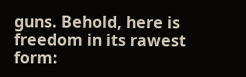guns. Behold, here is freedom in its rawest form: